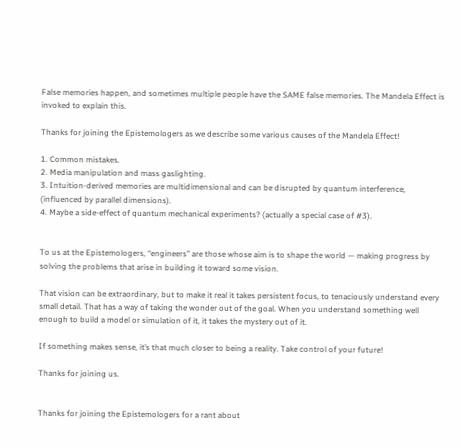False memories happen, and sometimes multiple people have the SAME false memories. The Mandela Effect is invoked to explain this.

Thanks for joining the Epistemologers as we describe some various causes of the Mandela Effect!

1. Common mistakes.
2. Media manipulation and mass gaslighting.
3. Intuition-derived memories are multidimensional and can be disrupted by quantum interference, (influenced by parallel dimensions).
4. Maybe a side-effect of quantum mechanical experiments? (actually a special case of #3).


To us at the Epistemologers, “engineers” are those whose aim is to shape the world — making progress by solving the problems that arise in building it toward some vision.

That vision can be extraordinary, but to make it real it takes persistent focus, to tenaciously understand every small detail. That has a way of taking the wonder out of the goal. When you understand something well enough to build a model or simulation of it, it takes the mystery out of it.

If something makes sense, it’s that much closer to being a reality. Take control of your future!

Thanks for joining us.


Thanks for joining the Epistemologers for a rant about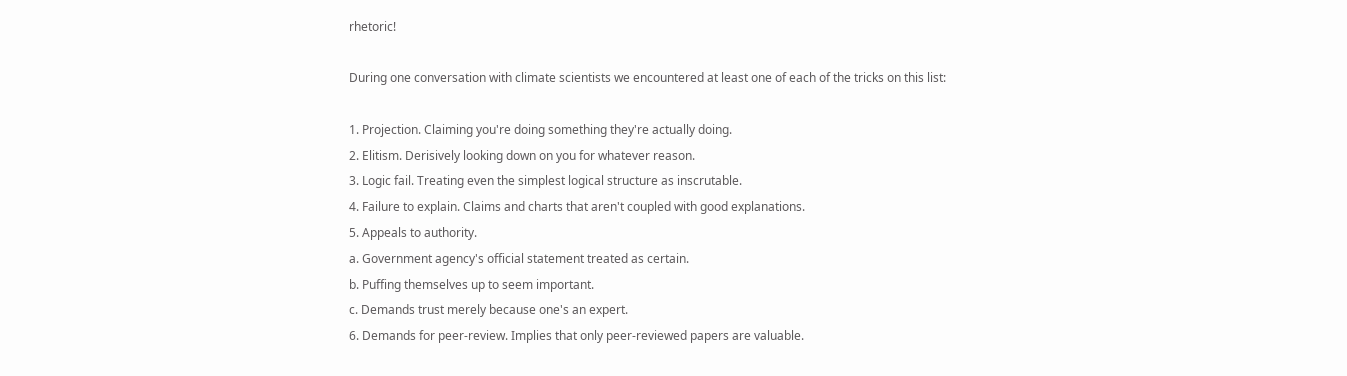rhetoric!

During one conversation with climate scientists we encountered at least one of each of the tricks on this list:

1. Projection. Claiming you're doing something they're actually doing.
2. Elitism. Derisively looking down on you for whatever reason.
3. Logic fail. Treating even the simplest logical structure as inscrutable.
4. Failure to explain. Claims and charts that aren't coupled with good explanations.
5. Appeals to authority.
a. Government agency's official statement treated as certain.
b. Puffing themselves up to seem important.
c. Demands trust merely because one's an expert.
6. Demands for peer-review. Implies that only peer-reviewed papers are valuable.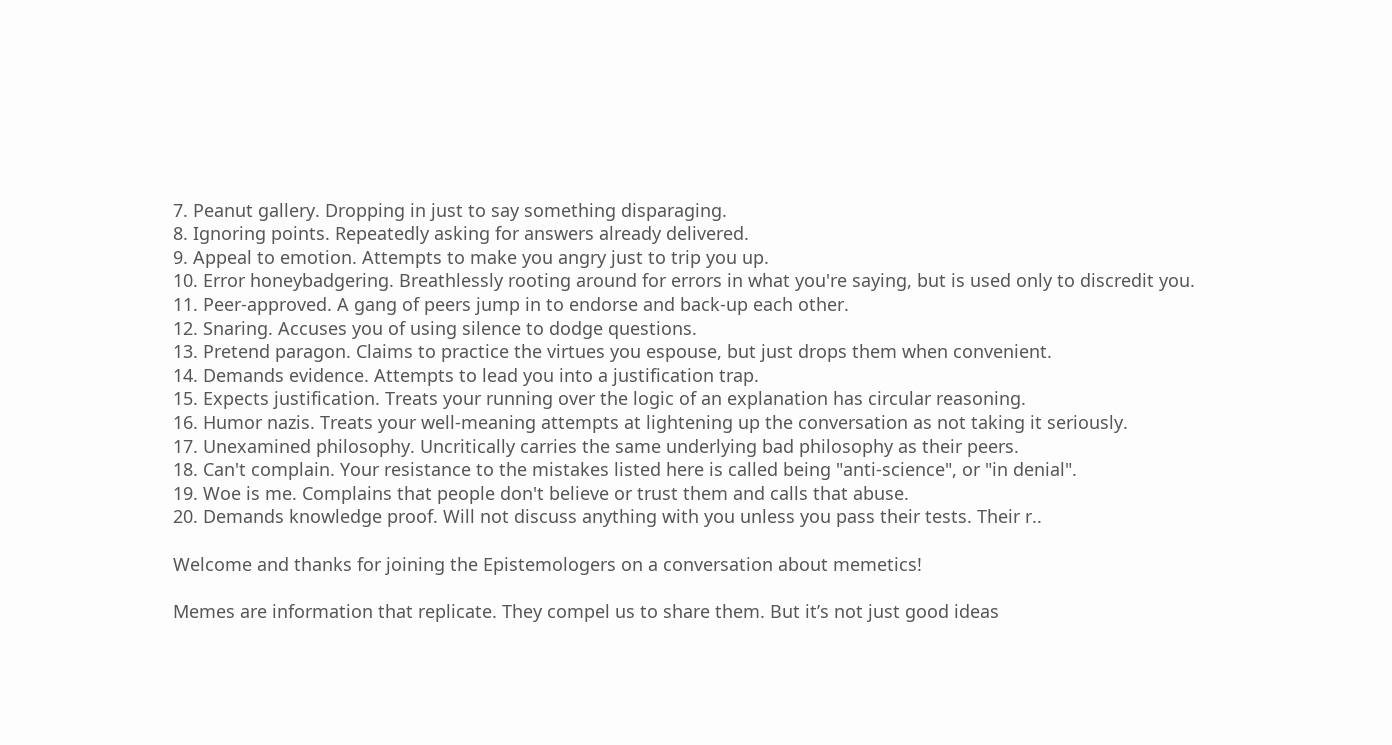7. Peanut gallery. Dropping in just to say something disparaging.
8. Ignoring points. Repeatedly asking for answers already delivered.
9. Appeal to emotion. Attempts to make you angry just to trip you up.
10. Error honeybadgering. Breathlessly rooting around for errors in what you're saying, but is used only to discredit you.
11. Peer-approved. A gang of peers jump in to endorse and back-up each other.
12. Snaring. Accuses you of using silence to dodge questions.
13. Pretend paragon. Claims to practice the virtues you espouse, but just drops them when convenient.
14. Demands evidence. Attempts to lead you into a justification trap.
15. Expects justification. Treats your running over the logic of an explanation has circular reasoning.
16. Humor nazis. Treats your well-meaning attempts at lightening up the conversation as not taking it seriously.
17. Unexamined philosophy. Uncritically carries the same underlying bad philosophy as their peers.
18. Can't complain. Your resistance to the mistakes listed here is called being "anti-science", or "in denial".
19. Woe is me. Complains that people don't believe or trust them and calls that abuse.
20. Demands knowledge proof. Will not discuss anything with you unless you pass their tests. Their r..

Welcome and thanks for joining the Epistemologers on a conversation about memetics!

Memes are information that replicate. They compel us to share them. But it’s not just good ideas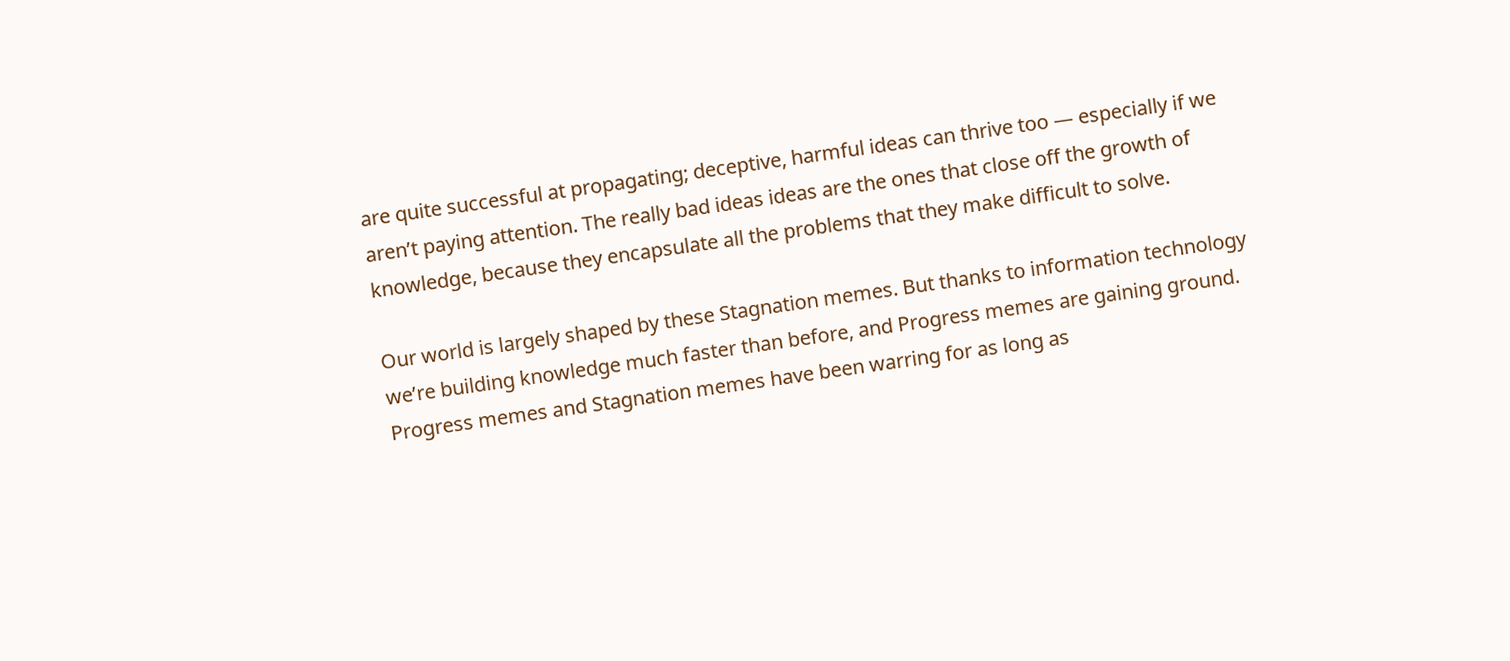are quite successful at propagating; deceptive, harmful ideas can thrive too — especially if we aren’t paying attention. The really bad ideas ideas are the ones that close off the growth of knowledge, because they encapsulate all the problems that they make difficult to solve.

Our world is largely shaped by these Stagnation memes. But thanks to information technology we’re building knowledge much faster than before, and Progress memes are gaining ground. Progress memes and Stagnation memes have been warring for as long as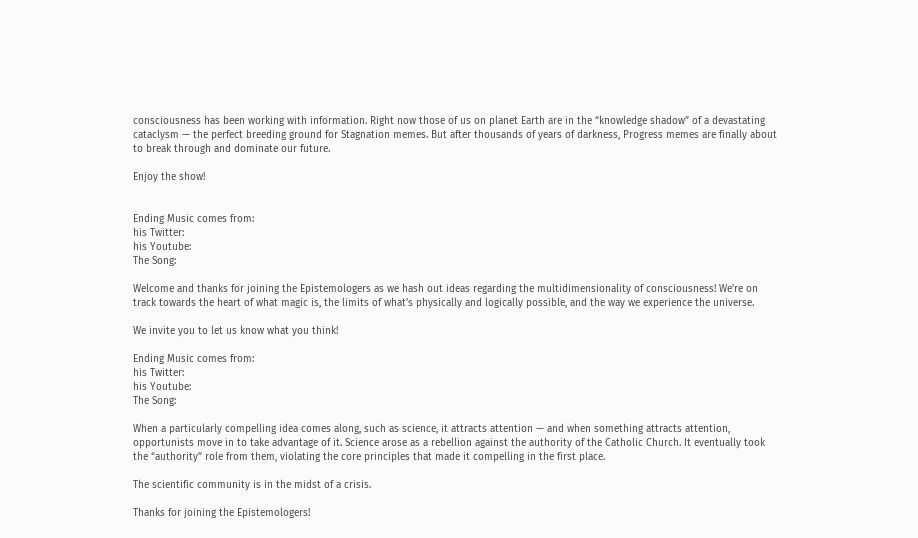consciousness has been working with information. Right now those of us on planet Earth are in the “knowledge shadow” of a devastating cataclysm — the perfect breeding ground for Stagnation memes. But after thousands of years of darkness, Progress memes are finally about to break through and dominate our future.

Enjoy the show!


Ending Music comes from:
his Twitter:
his Youtube:
The Song:

Welcome and thanks for joining the Epistemologers as we hash out ideas regarding the multidimensionality of consciousness! We’re on track towards the heart of what magic is, the limits of what’s physically and logically possible, and the way we experience the universe.

We invite you to let us know what you think!

Ending Music comes from:
his Twitter:
his Youtube:
The Song:

When a particularly compelling idea comes along, such as science, it attracts attention — and when something attracts attention, opportunists move in to take advantage of it. Science arose as a rebellion against the authority of the Catholic Church. It eventually took the “authority” role from them, violating the core principles that made it compelling in the first place.

The scientific community is in the midst of a crisis.

Thanks for joining the Epistemologers!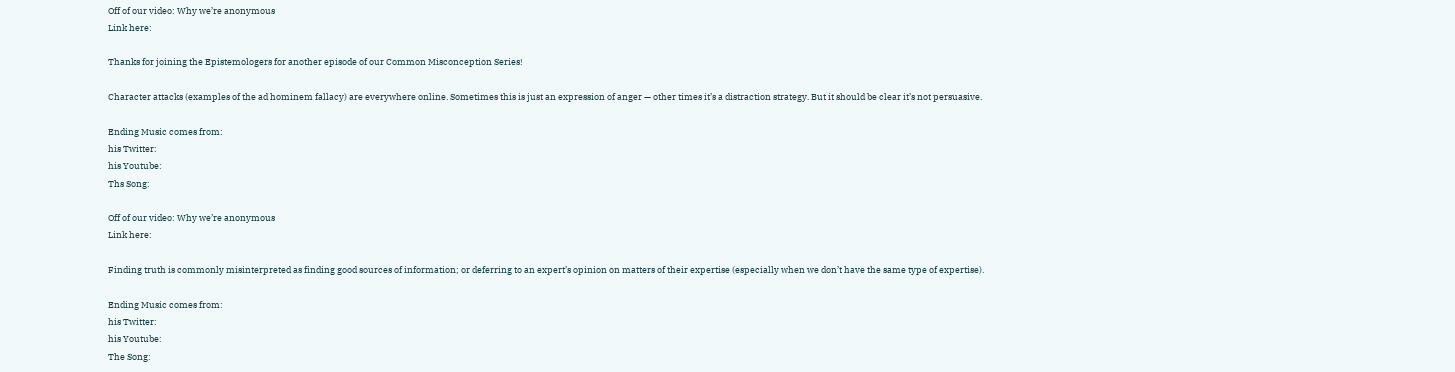Off of our video: Why we’re anonymous
Link here:

Thanks for joining the Epistemologers for another episode of our Common Misconception Series!

Character attacks (examples of the ad hominem fallacy) are everywhere online. Sometimes this is just an expression of anger — other times it’s a distraction strategy. But it should be clear it’s not persuasive.

Ending Music comes from:
his Twitter:
his Youtube:
Ths Song:

Off of our video: Why we’re anonymous
Link here:

Finding truth is commonly misinterpreted as finding good sources of information; or deferring to an expert’s opinion on matters of their expertise (especially when we don’t have the same type of expertise).

Ending Music comes from:
his Twitter:
his Youtube:
The Song: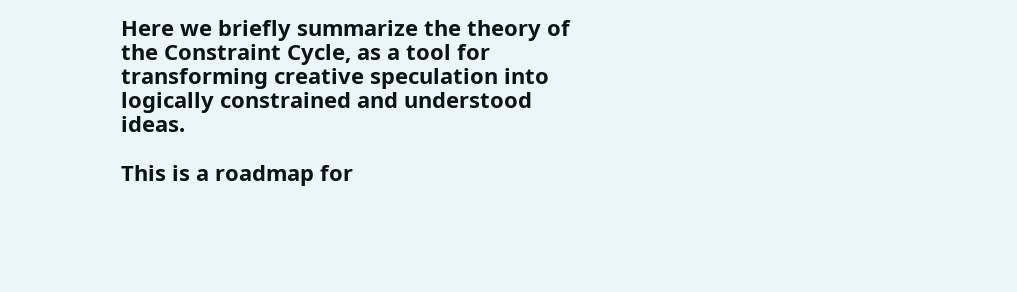Here we briefly summarize the theory of the Constraint Cycle, as a tool for transforming creative speculation into logically constrained and understood ideas.

This is a roadmap for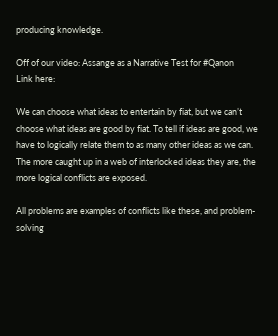producing knowledge.

Off of our video: Assange as a Narrative Test for #Qanon
Link here:

We can choose what ideas to entertain by fiat, but we can’t choose what ideas are good by fiat. To tell if ideas are good, we have to logically relate them to as many other ideas as we can. The more caught up in a web of interlocked ideas they are, the more logical conflicts are exposed.

All problems are examples of conflicts like these, and problem-solving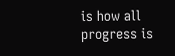is how all progress is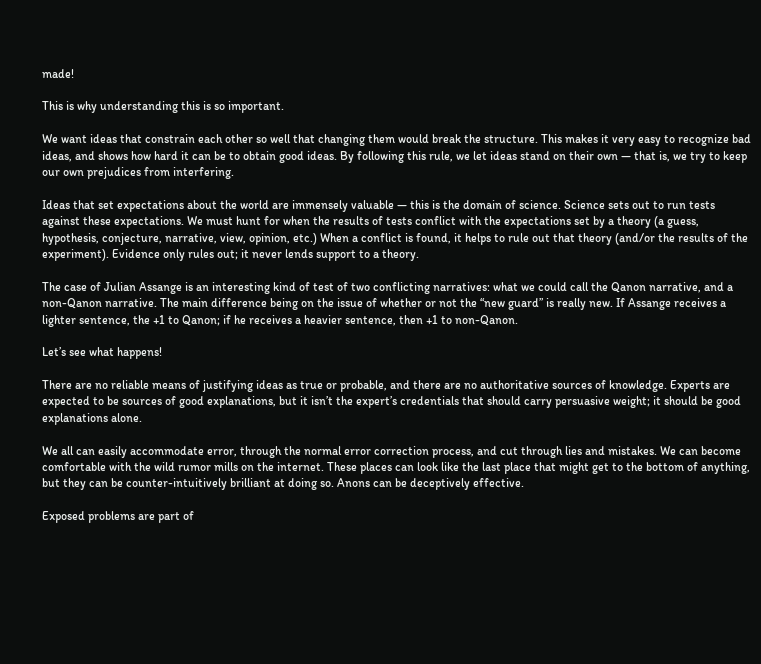made!

This is why understanding this is so important.

We want ideas that constrain each other so well that changing them would break the structure. This makes it very easy to recognize bad ideas, and shows how hard it can be to obtain good ideas. By following this rule, we let ideas stand on their own — that is, we try to keep our own prejudices from interfering.

Ideas that set expectations about the world are immensely valuable — this is the domain of science. Science sets out to run tests against these expectations. We must hunt for when the results of tests conflict with the expectations set by a theory (a guess, hypothesis, conjecture, narrative, view, opinion, etc.) When a conflict is found, it helps to rule out that theory (and/or the results of the experiment). Evidence only rules out; it never lends support to a theory.

The case of Julian Assange is an interesting kind of test of two conflicting narratives: what we could call the Qanon narrative, and a non-Qanon narrative. The main difference being on the issue of whether or not the “new guard” is really new. If Assange receives a lighter sentence, the +1 to Qanon; if he receives a heavier sentence, then +1 to non-Qanon.

Let’s see what happens!

There are no reliable means of justifying ideas as true or probable, and there are no authoritative sources of knowledge. Experts are expected to be sources of good explanations, but it isn’t the expert’s credentials that should carry persuasive weight; it should be good explanations alone.

We all can easily accommodate error, through the normal error correction process, and cut through lies and mistakes. We can become comfortable with the wild rumor mills on the internet. These places can look like the last place that might get to the bottom of anything, but they can be counter-intuitively brilliant at doing so. Anons can be deceptively effective.

Exposed problems are part of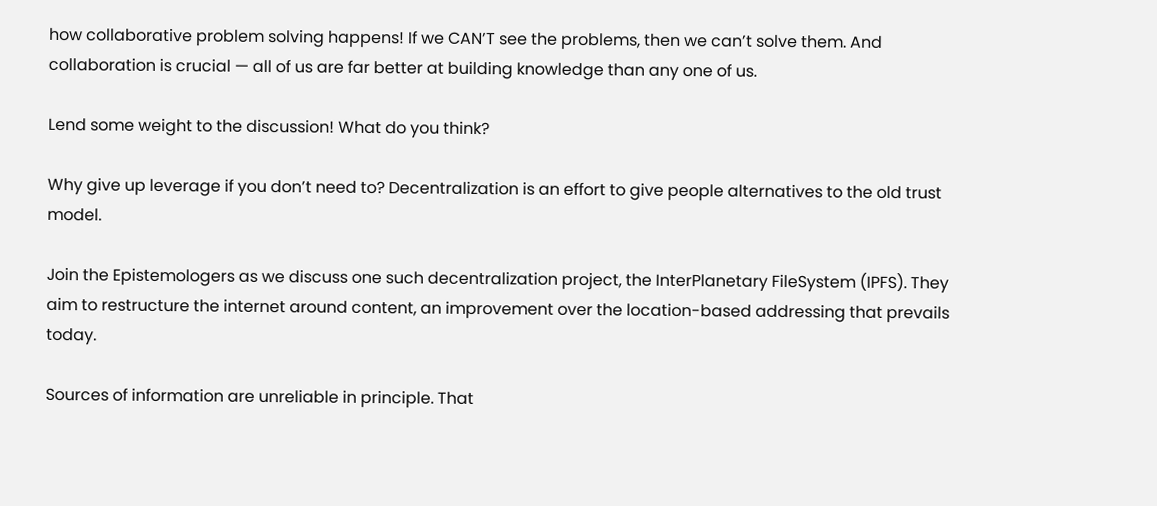how collaborative problem solving happens! If we CAN’T see the problems, then we can’t solve them. And collaboration is crucial — all of us are far better at building knowledge than any one of us.

Lend some weight to the discussion! What do you think?

Why give up leverage if you don’t need to? Decentralization is an effort to give people alternatives to the old trust model.

Join the Epistemologers as we discuss one such decentralization project, the InterPlanetary FileSystem (IPFS). They aim to restructure the internet around content, an improvement over the location-based addressing that prevails today.

Sources of information are unreliable in principle. That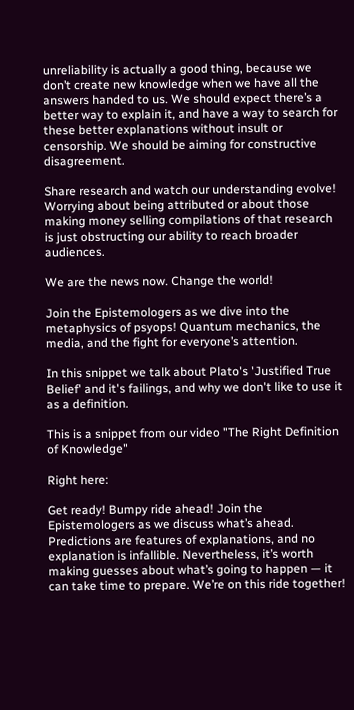unreliability is actually a good thing, because we don’t create new knowledge when we have all the answers handed to us. We should expect there’s a better way to explain it, and have a way to search for these better explanations without insult or censorship. We should be aiming for constructive disagreement.

Share research and watch our understanding evolve! Worrying about being attributed or about those making money selling compilations of that research is just obstructing our ability to reach broader audiences.

We are the news now. Change the world!

Join the Epistemologers as we dive into the metaphysics of psyops! Quantum mechanics, the media, and the fight for everyone’s attention.

In this snippet we talk about Plato's 'Justified True Belief' and it's failings, and why we don't like to use it as a definition.

This is a snippet from our video "The Right Definition of Knowledge"

Right here:

Get ready! Bumpy ride ahead! Join the Epistemologers as we discuss what’s ahead. Predictions are features of explanations, and no explanation is infallible. Nevertheless, it’s worth making guesses about what’s going to happen — it can take time to prepare. We’re on this ride together!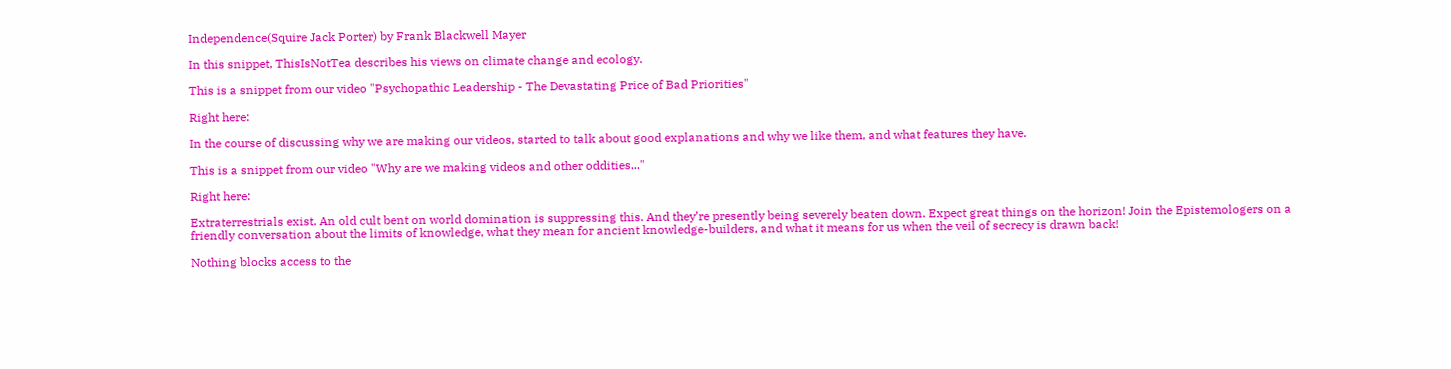Independence(Squire Jack Porter) by Frank Blackwell Mayer

In this snippet, ThisIsNotTea describes his views on climate change and ecology.

This is a snippet from our video "Psychopathic Leadership - The Devastating Price of Bad Priorities"

Right here:

In the course of discussing why we are making our videos, started to talk about good explanations and why we like them, and what features they have.

This is a snippet from our video "Why are we making videos and other oddities..."

Right here:

Extraterrestrials exist. An old cult bent on world domination is suppressing this. And they’re presently being severely beaten down. Expect great things on the horizon! Join the Epistemologers on a friendly conversation about the limits of knowledge, what they mean for ancient knowledge-builders, and what it means for us when the veil of secrecy is drawn back!

Nothing blocks access to the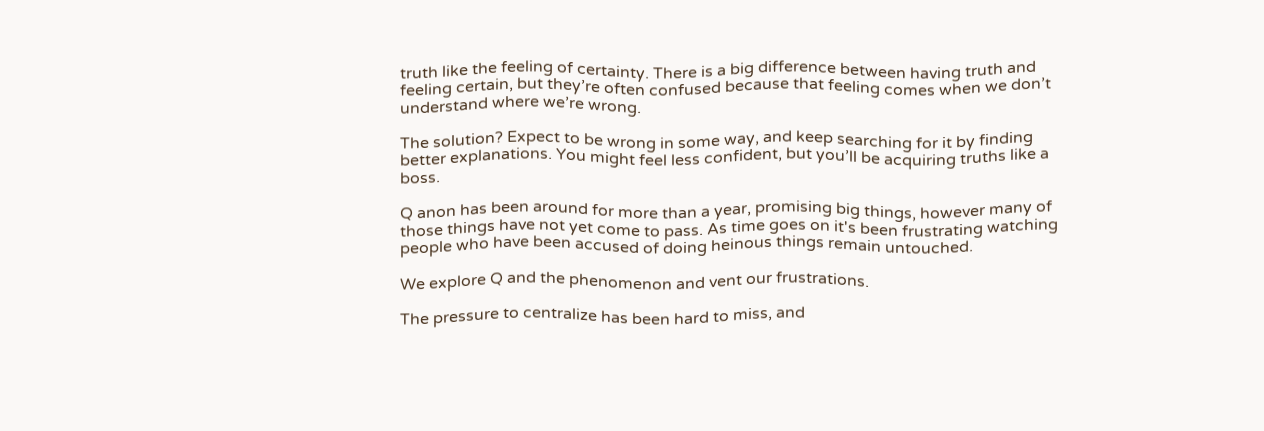truth like the feeling of certainty. There is a big difference between having truth and feeling certain, but they’re often confused because that feeling comes when we don’t understand where we’re wrong.

The solution? Expect to be wrong in some way, and keep searching for it by finding better explanations. You might feel less confident, but you’ll be acquiring truths like a boss.

Q anon has been around for more than a year, promising big things, however many of those things have not yet come to pass. As time goes on it's been frustrating watching people who have been accused of doing heinous things remain untouched.

We explore Q and the phenomenon and vent our frustrations.

The pressure to centralize has been hard to miss, and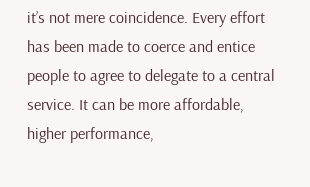it’s not mere coincidence. Every effort has been made to coerce and entice people to agree to delegate to a central service. It can be more affordable, higher performance,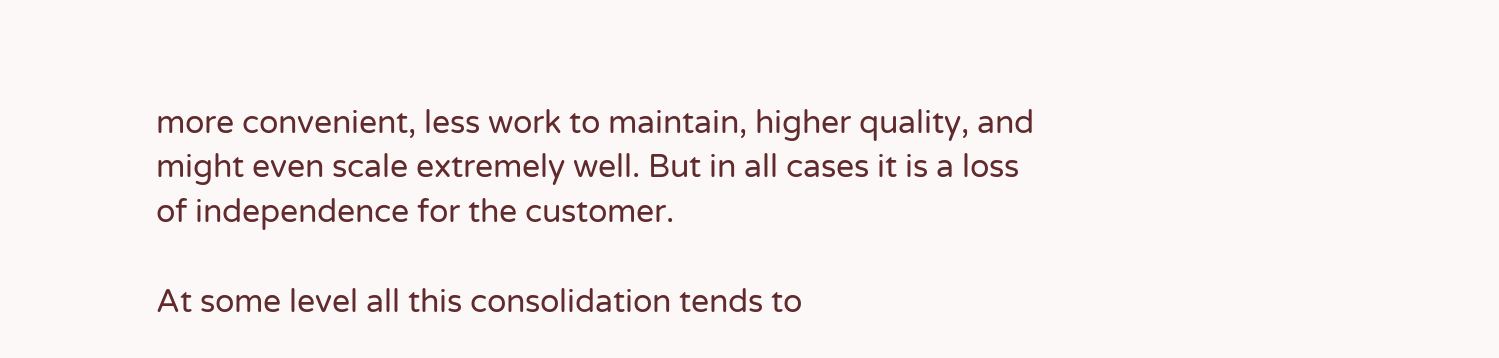more convenient, less work to maintain, higher quality, and might even scale extremely well. But in all cases it is a loss of independence for the customer.

At some level all this consolidation tends to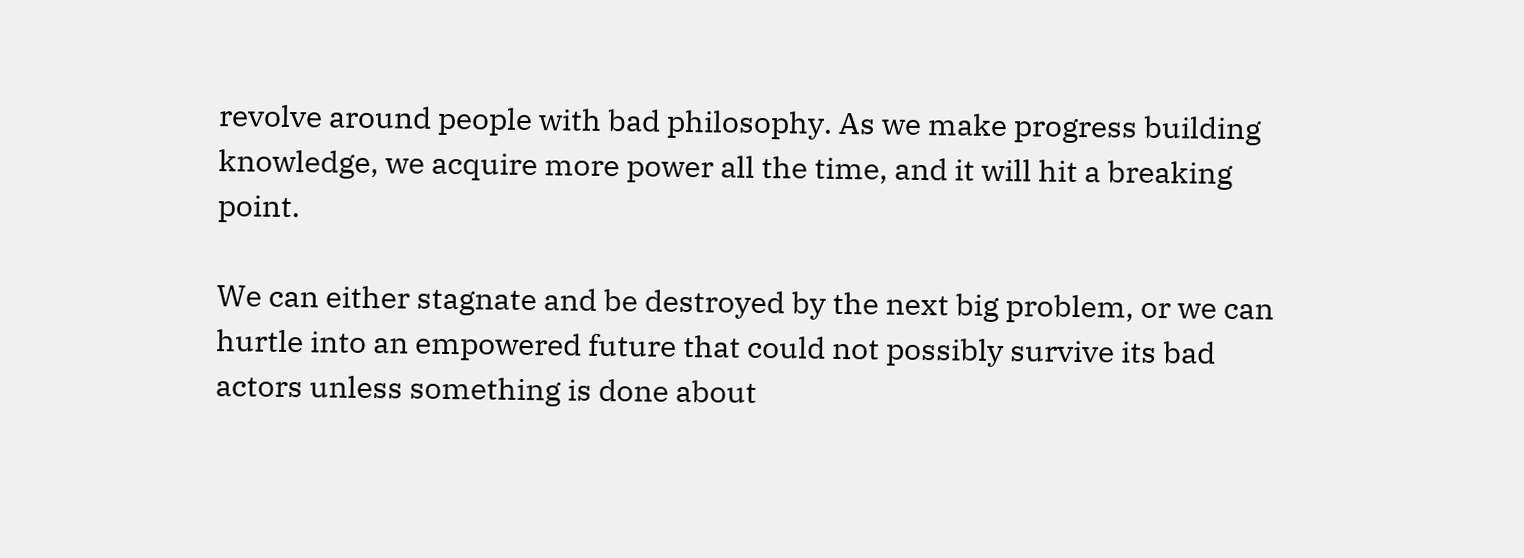revolve around people with bad philosophy. As we make progress building knowledge, we acquire more power all the time, and it will hit a breaking point.

We can either stagnate and be destroyed by the next big problem, or we can hurtle into an empowered future that could not possibly survive its bad actors unless something is done about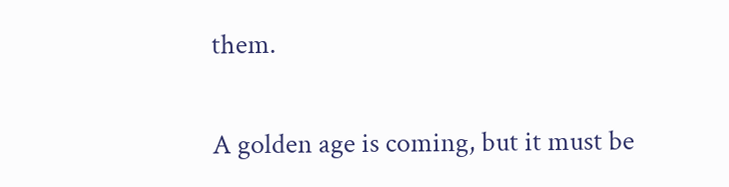them.

A golden age is coming, but it must be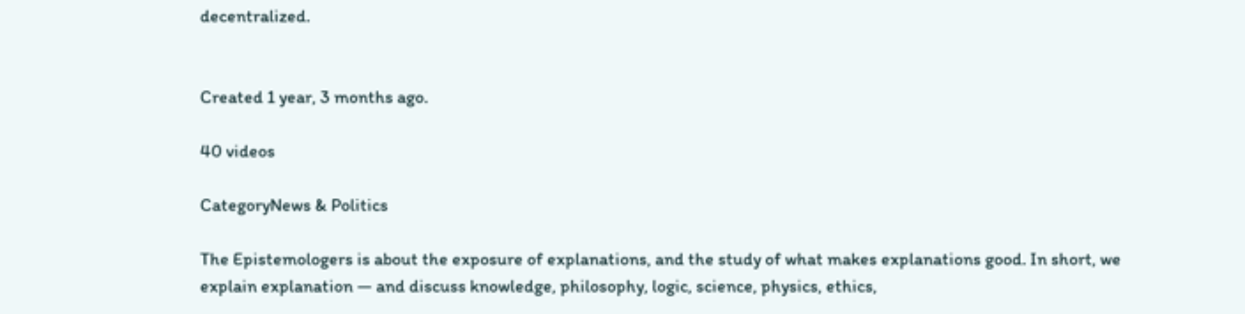decentralized.


Created 1 year, 3 months ago.

40 videos

CategoryNews & Politics

The Epistemologers is about the exposure of explanations, and the study of what makes explanations good. In short, we explain explanation — and discuss knowledge, philosophy, logic, science, physics, ethics,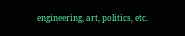engineering, art, politics, etc.